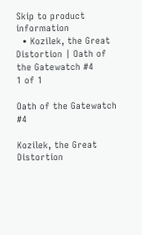Skip to product information
  • Kozilek, the Great Distortion | Oath of the Gatewatch #4
1 of 1

Oath of the Gatewatch #4

Kozilek, the Great Distortion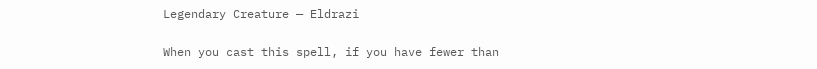Legendary Creature — Eldrazi

When you cast this spell, if you have fewer than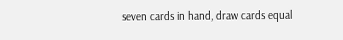seven cards in hand, draw cards equal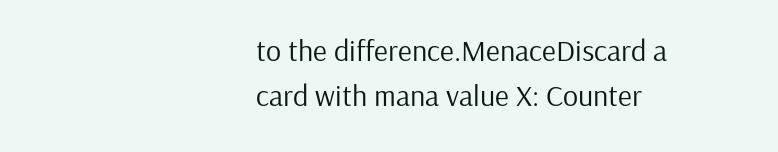to the difference.MenaceDiscard a card with mana value X: Counter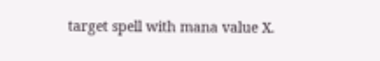target spell with mana value X.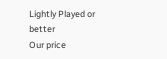Lightly Played or better
Our price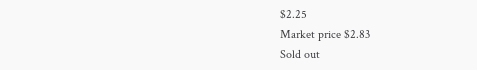$2.25
Market price $2.83
Sold out